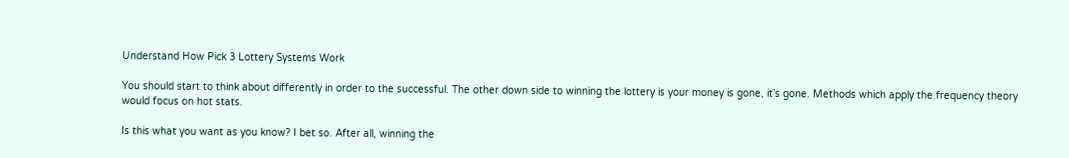Understand How Pick 3 Lottery Systems Work

You should start to think about differently in order to the successful. The other down side to winning the lottery is your money is gone, it’s gone. Methods which apply the frequency theory would focus on hot stats.

Is this what you want as you know? I bet so. After all, winning the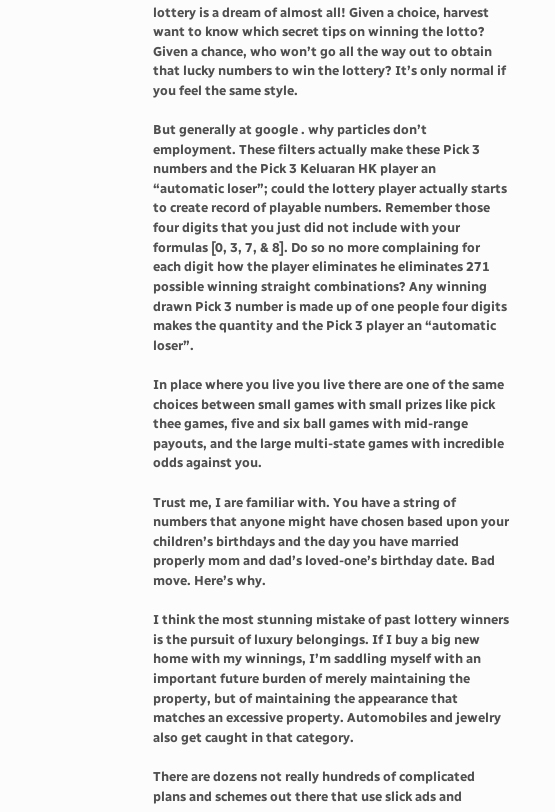lottery is a dream of almost all! Given a choice, harvest want to know which secret tips on winning the lotto? Given a chance, who won’t go all the way out to obtain that lucky numbers to win the lottery? It’s only normal if you feel the same style.

But generally at google . why particles don’t employment. These filters actually make these Pick 3 numbers and the Pick 3 Keluaran HK player an “automatic loser”; could the lottery player actually starts to create record of playable numbers. Remember those four digits that you just did not include with your formulas [0, 3, 7, & 8]. Do so no more complaining for each digit how the player eliminates he eliminates 271 possible winning straight combinations? Any winning drawn Pick 3 number is made up of one people four digits makes the quantity and the Pick 3 player an “automatic loser”.

In place where you live you live there are one of the same choices between small games with small prizes like pick thee games, five and six ball games with mid-range payouts, and the large multi-state games with incredible odds against you.

Trust me, I are familiar with. You have a string of numbers that anyone might have chosen based upon your children’s birthdays and the day you have married properly mom and dad’s loved-one’s birthday date. Bad move. Here’s why.

I think the most stunning mistake of past lottery winners is the pursuit of luxury belongings. If I buy a big new home with my winnings, I’m saddling myself with an important future burden of merely maintaining the property, but of maintaining the appearance that matches an excessive property. Automobiles and jewelry also get caught in that category.

There are dozens not really hundreds of complicated plans and schemes out there that use slick ads and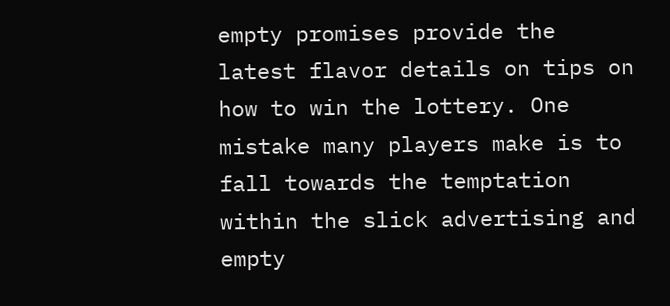empty promises provide the latest flavor details on tips on how to win the lottery. One mistake many players make is to fall towards the temptation within the slick advertising and empty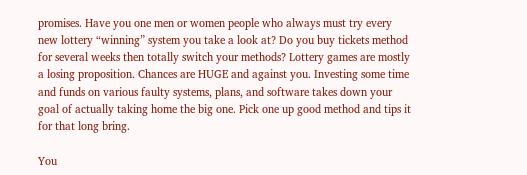promises. Have you one men or women people who always must try every new lottery “winning” system you take a look at? Do you buy tickets method for several weeks then totally switch your methods? Lottery games are mostly a losing proposition. Chances are HUGE and against you. Investing some time and funds on various faulty systems, plans, and software takes down your goal of actually taking home the big one. Pick one up good method and tips it for that long bring.

You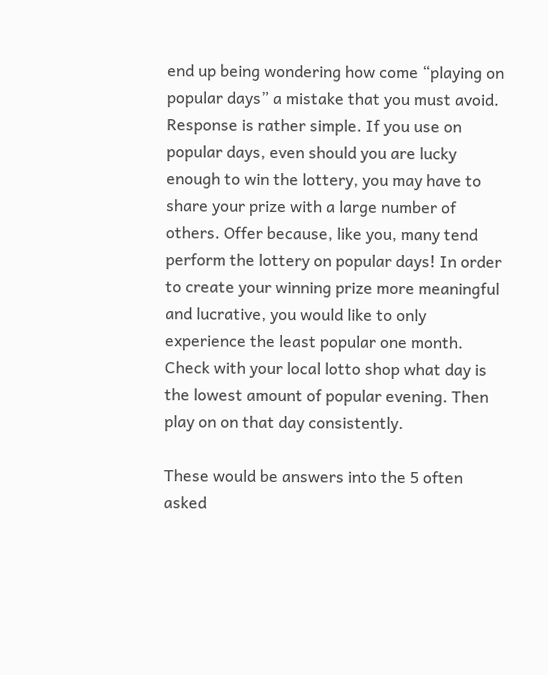end up being wondering how come “playing on popular days” a mistake that you must avoid. Response is rather simple. If you use on popular days, even should you are lucky enough to win the lottery, you may have to share your prize with a large number of others. Offer because, like you, many tend perform the lottery on popular days! In order to create your winning prize more meaningful and lucrative, you would like to only experience the least popular one month. Check with your local lotto shop what day is the lowest amount of popular evening. Then play on on that day consistently.

These would be answers into the 5 often asked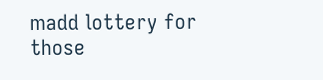madd lottery for those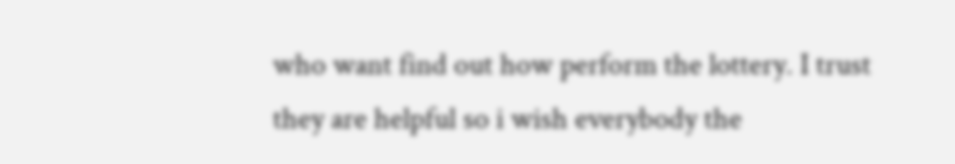who want find out how perform the lottery. I trust they are helpful so i wish everybody the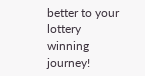better to your lottery winning journey!